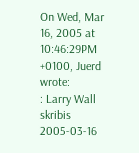On Wed, Mar 16, 2005 at 10:46:29PM +0100, Juerd wrote:
: Larry Wall skribis 2005-03-16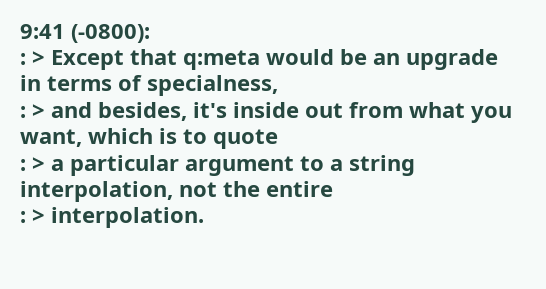9:41 (-0800):
: > Except that q:meta would be an upgrade in terms of specialness,
: > and besides, it's inside out from what you want, which is to quote
: > a particular argument to a string interpolation, not the entire
: > interpolation.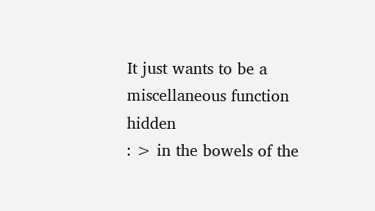It just wants to be a miscellaneous function hidden
: > in the bowels of the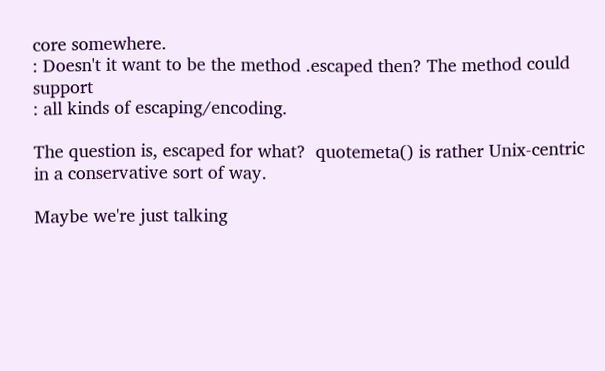core somewhere.
: Doesn't it want to be the method .escaped then? The method could support
: all kinds of escaping/encoding.

The question is, escaped for what?  quotemeta() is rather Unix-centric
in a conservative sort of way.

Maybe we're just talking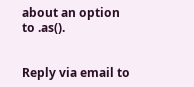about an option to .as().


Reply via email to